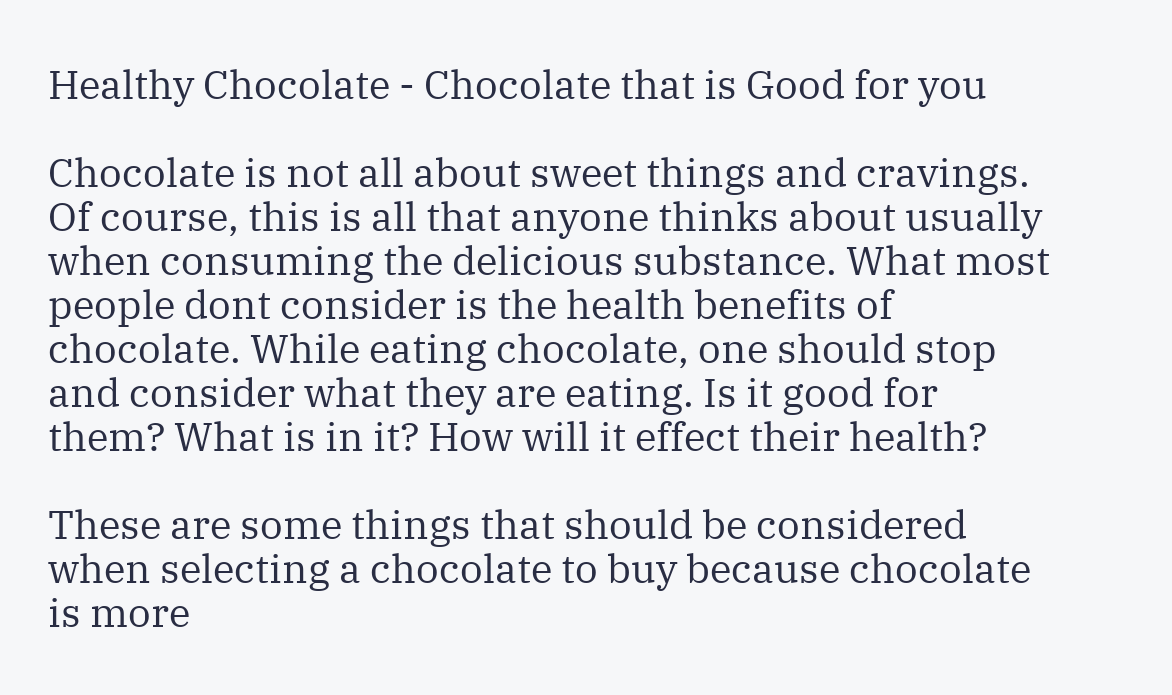Healthy Chocolate - Chocolate that is Good for you

Chocolate is not all about sweet things and cravings. Of course, this is all that anyone thinks about usually when consuming the delicious substance. What most people dont consider is the health benefits of chocolate. While eating chocolate, one should stop and consider what they are eating. Is it good for them? What is in it? How will it effect their health?

These are some things that should be considered when selecting a chocolate to buy because chocolate is more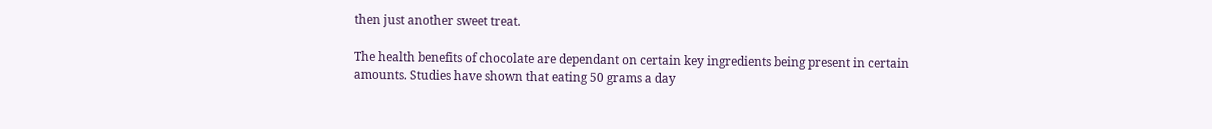then just another sweet treat.

The health benefits of chocolate are dependant on certain key ingredients being present in certain amounts. Studies have shown that eating 50 grams a day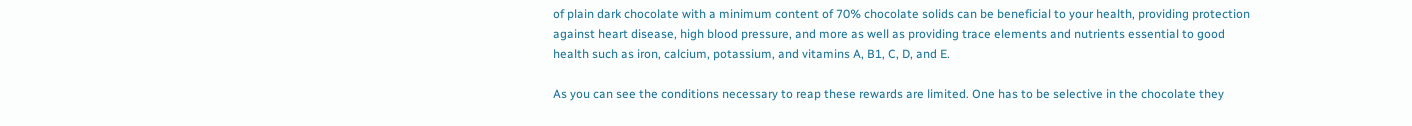of plain dark chocolate with a minimum content of 70% chocolate solids can be beneficial to your health, providing protection against heart disease, high blood pressure, and more as well as providing trace elements and nutrients essential to good health such as iron, calcium, potassium, and vitamins A, B1, C, D, and E.

As you can see the conditions necessary to reap these rewards are limited. One has to be selective in the chocolate they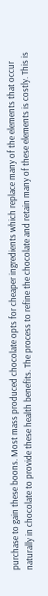purchase to gain these boons. Most mass produced chocolate opts for cheaper ingredients which replace many of the elements that occur naturally in chocolate to provide these health benefits. The process to refine the chocolate and retain many of these elements is costly. This is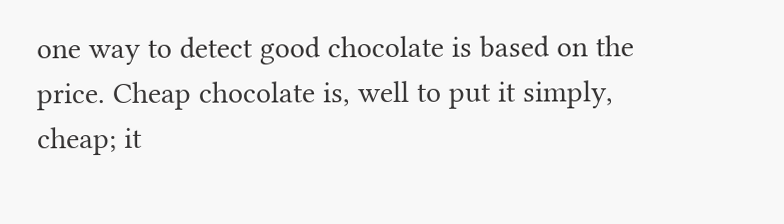one way to detect good chocolate is based on the price. Cheap chocolate is, well to put it simply, cheap; it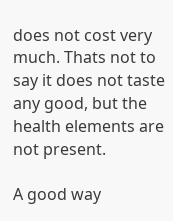does not cost very much. Thats not to say it does not taste any good, but the health elements are not present.

A good way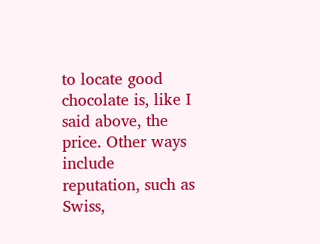to locate good chocolate is, like I said above, the price. Other ways include reputation, such as Swiss,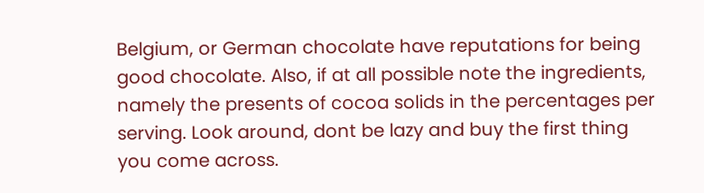Belgium, or German chocolate have reputations for being good chocolate. Also, if at all possible note the ingredients, namely the presents of cocoa solids in the percentages per serving. Look around, dont be lazy and buy the first thing you come across.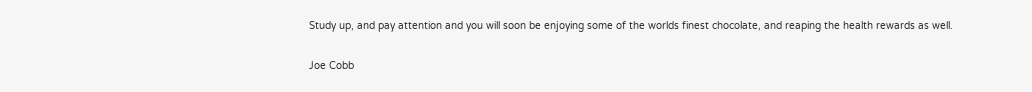Study up, and pay attention and you will soon be enjoying some of the worlds finest chocolate, and reaping the health rewards as well.

Joe Cobb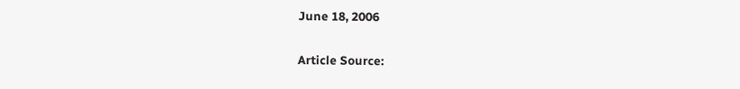June 18, 2006

Article Source: